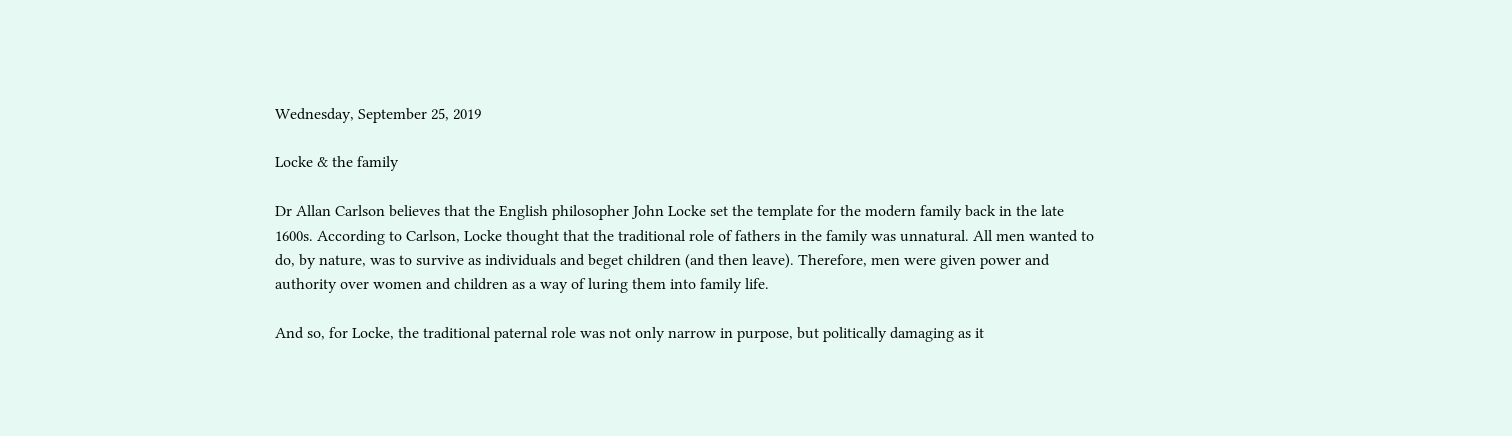Wednesday, September 25, 2019

Locke & the family

Dr Allan Carlson believes that the English philosopher John Locke set the template for the modern family back in the late 1600s. According to Carlson, Locke thought that the traditional role of fathers in the family was unnatural. All men wanted to do, by nature, was to survive as individuals and beget children (and then leave). Therefore, men were given power and authority over women and children as a way of luring them into family life.

And so, for Locke, the traditional paternal role was not only narrow in purpose, but politically damaging as it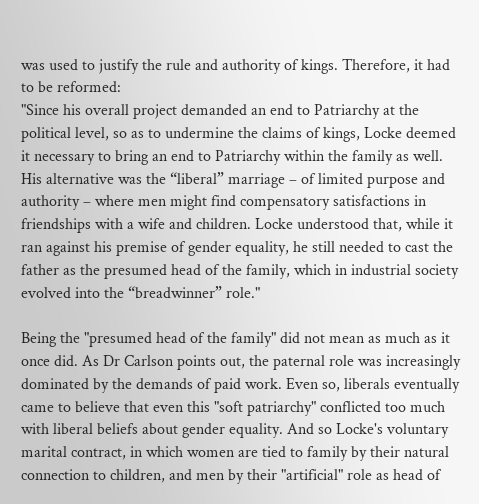was used to justify the rule and authority of kings. Therefore, it had to be reformed:
"Since his overall project demanded an end to Patriarchy at the political level, so as to undermine the claims of kings, Locke deemed it necessary to bring an end to Patriarchy within the family as well. His alternative was the “liberal” marriage – of limited purpose and authority – where men might find compensatory satisfactions in friendships with a wife and children. Locke understood that, while it ran against his premise of gender equality, he still needed to cast the father as the presumed head of the family, which in industrial society evolved into the “breadwinner” role."

Being the "presumed head of the family" did not mean as much as it once did. As Dr Carlson points out, the paternal role was increasingly dominated by the demands of paid work. Even so, liberals eventually came to believe that even this "soft patriarchy" conflicted too much with liberal beliefs about gender equality. And so Locke's voluntary marital contract, in which women are tied to family by their natural connection to children, and men by their "artificial" role as head of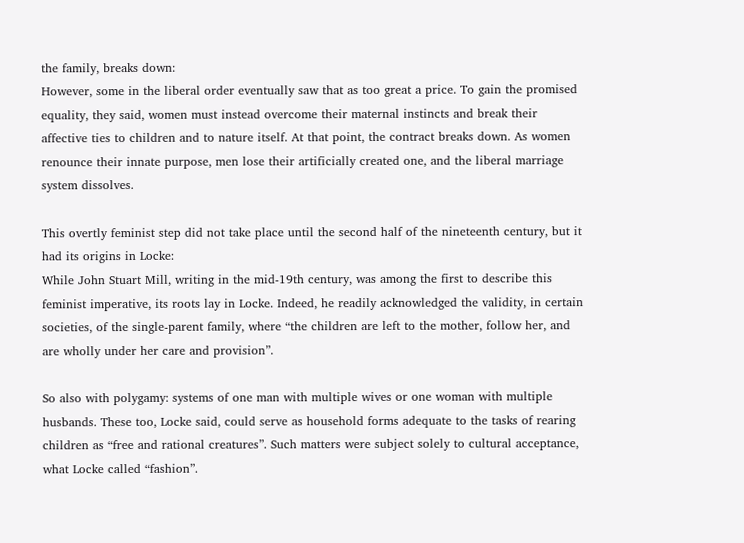the family, breaks down:
However, some in the liberal order eventually saw that as too great a price. To gain the promised equality, they said, women must instead overcome their maternal instincts and break their affective ties to children and to nature itself. At that point, the contract breaks down. As women renounce their innate purpose, men lose their artificially created one, and the liberal marriage system dissolves.

This overtly feminist step did not take place until the second half of the nineteenth century, but it had its origins in Locke:
While John Stuart Mill, writing in the mid-19th century, was among the first to describe this feminist imperative, its roots lay in Locke. Indeed, he readily acknowledged the validity, in certain societies, of the single-parent family, where “the children are left to the mother, follow her, and are wholly under her care and provision”.

So also with polygamy: systems of one man with multiple wives or one woman with multiple husbands. These too, Locke said, could serve as household forms adequate to the tasks of rearing children as “free and rational creatures”. Such matters were subject solely to cultural acceptance, what Locke called “fashion”.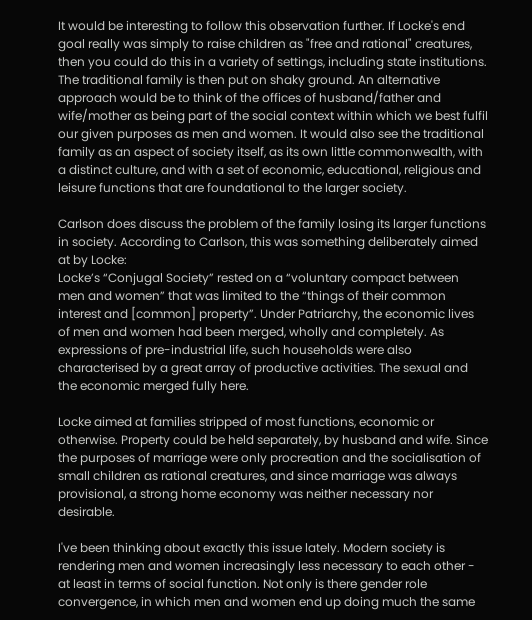It would be interesting to follow this observation further. If Locke's end goal really was simply to raise children as "free and rational" creatures, then you could do this in a variety of settings, including state institutions. The traditional family is then put on shaky ground. An alternative approach would be to think of the offices of husband/father and wife/mother as being part of the social context within which we best fulfil our given purposes as men and women. It would also see the traditional family as an aspect of society itself, as its own little commonwealth, with a distinct culture, and with a set of economic, educational, religious and leisure functions that are foundational to the larger society.

Carlson does discuss the problem of the family losing its larger functions in society. According to Carlson, this was something deliberately aimed at by Locke:
Locke’s “Conjugal Society” rested on a “voluntary compact between men and women” that was limited to the “things of their common interest and [common] property”. Under Patriarchy, the economic lives of men and women had been merged, wholly and completely. As expressions of pre-industrial life, such households were also characterised by a great array of productive activities. The sexual and the economic merged fully here.

Locke aimed at families stripped of most functions, economic or otherwise. Property could be held separately, by husband and wife. Since the purposes of marriage were only procreation and the socialisation of small children as rational creatures, and since marriage was always provisional, a strong home economy was neither necessary nor desirable.

I've been thinking about exactly this issue lately. Modern society is rendering men and women increasingly less necessary to each other - at least in terms of social function. Not only is there gender role convergence, in which men and women end up doing much the same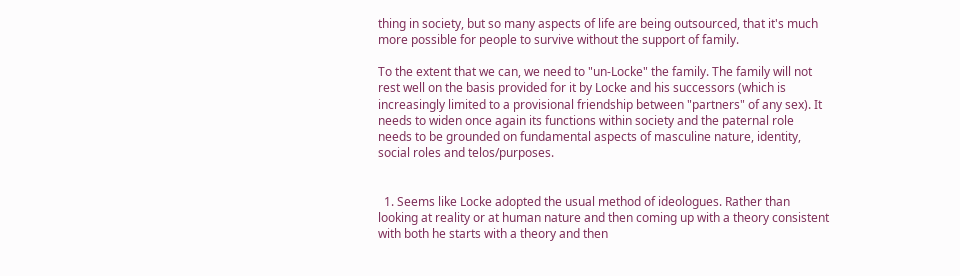thing in society, but so many aspects of life are being outsourced, that it's much more possible for people to survive without the support of family.

To the extent that we can, we need to "un-Locke" the family. The family will not rest well on the basis provided for it by Locke and his successors (which is increasingly limited to a provisional friendship between "partners" of any sex). It needs to widen once again its functions within society and the paternal role needs to be grounded on fundamental aspects of masculine nature, identity, social roles and telos/purposes.


  1. Seems like Locke adopted the usual method of ideologues. Rather than looking at reality or at human nature and then coming up with a theory consistent with both he starts with a theory and then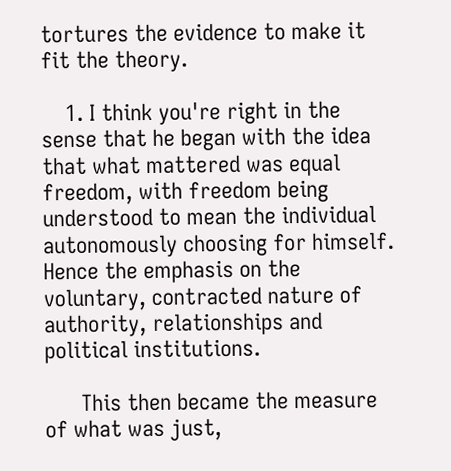tortures the evidence to make it fit the theory.

    1. I think you're right in the sense that he began with the idea that what mattered was equal freedom, with freedom being understood to mean the individual autonomously choosing for himself. Hence the emphasis on the voluntary, contracted nature of authority, relationships and political institutions.

      This then became the measure of what was just,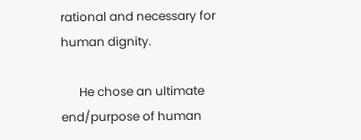rational and necessary for human dignity.

      He chose an ultimate end/purpose of human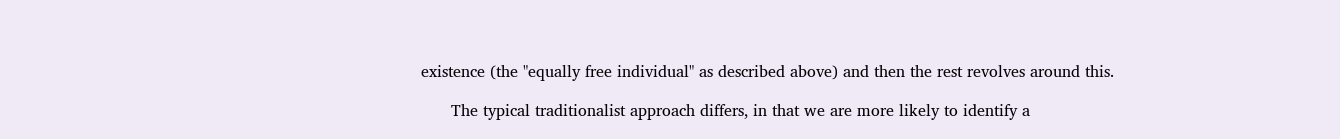existence (the "equally free individual" as described above) and then the rest revolves around this.

      The typical traditionalist approach differs, in that we are more likely to identify a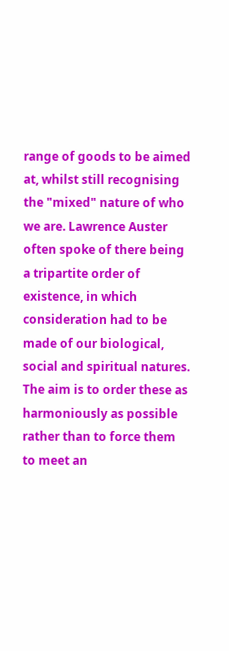range of goods to be aimed at, whilst still recognising the "mixed" nature of who we are. Lawrence Auster often spoke of there being a tripartite order of existence, in which consideration had to be made of our biological, social and spiritual natures. The aim is to order these as harmoniously as possible rather than to force them to meet an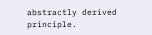abstractly derived principle.